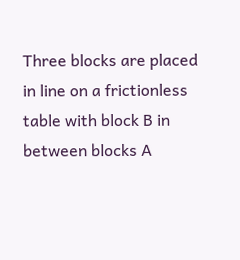Three blocks are placed in line on a frictionless table with block B in between blocks A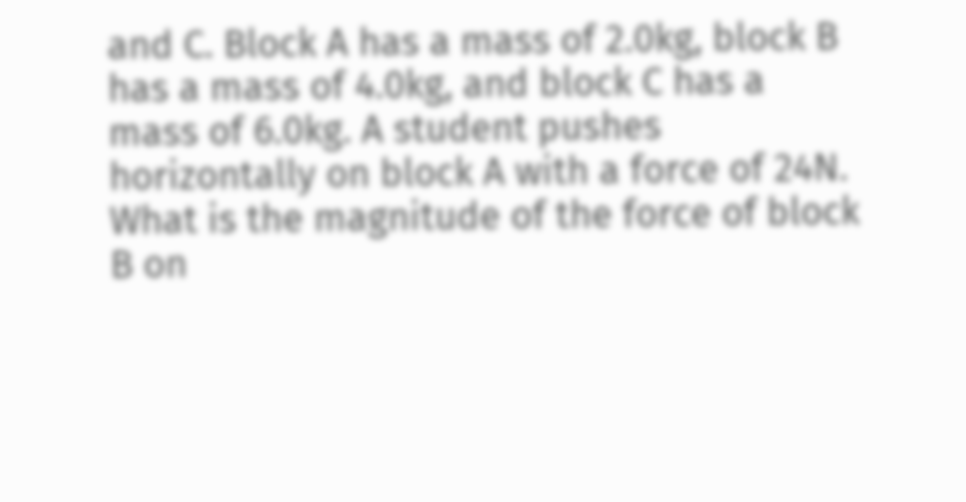and C. Block A has a mass of 2.0kg, block B has a mass of 4.0kg, and block C has a mass of 6.0kg. A student pushes horizontally on block A with a force of 24N. What is the magnitude of the force of block B on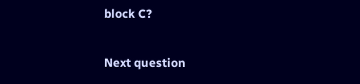block C?

Next question